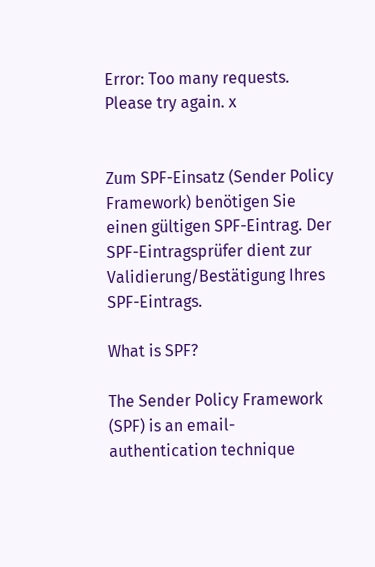Error: Too many requests. Please try again. x


Zum SPF-Einsatz (Sender Policy Framework) benötigen Sie einen gültigen SPF-Eintrag. Der SPF-Eintragsprüfer dient zur Validierung/Bestätigung Ihres SPF-Eintrags.

What is SPF?

The Sender Policy Framework (SPF) is an email-authentication technique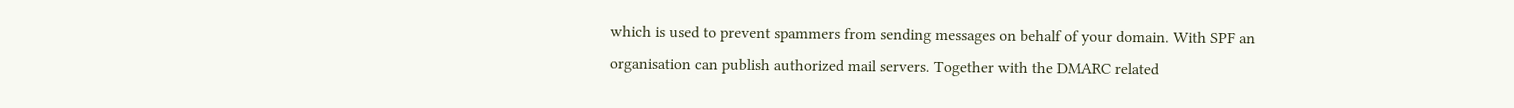which is used to prevent spammers from sending messages on behalf of your domain. With SPF an organisation can publish authorized mail servers. Together with the DMARC related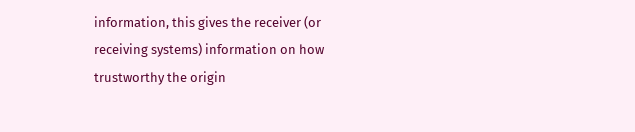information, this gives the receiver (or receiving systems) information on how trustworthy the origin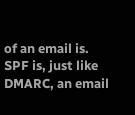of an email is. SPF is, just like DMARC, an email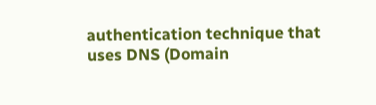authentication technique that uses DNS (Domain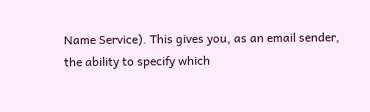Name Service). This gives you, as an email sender, the ability to specify which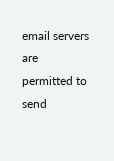email servers are permitted to send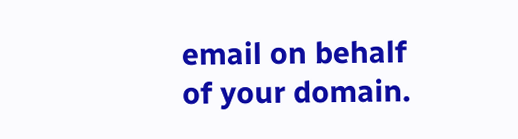email on behalf of your domain.